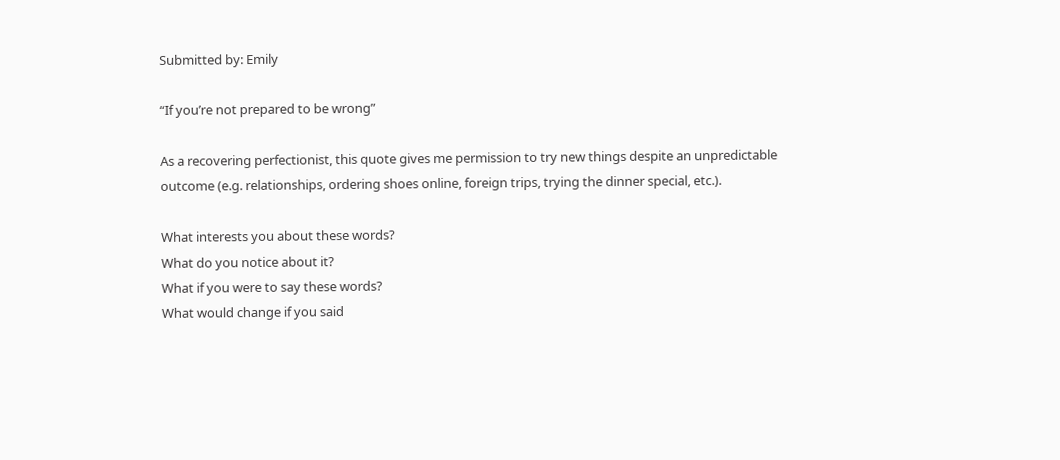Submitted by: Emily

“If you’re not prepared to be wrong”

As a recovering perfectionist, this quote gives me permission to try new things despite an unpredictable outcome (e.g. relationships, ordering shoes online, foreign trips, trying the dinner special, etc.).

What interests you about these words?
What do you notice about it?
What if you were to say these words?
What would change if you said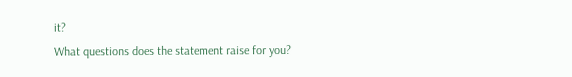it?
What questions does the statement raise for you?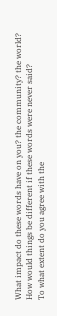What impact do these words have on you? the community? the world?
How would things be different if these words were never said?
To what extent do you agree with the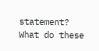statement?
What do these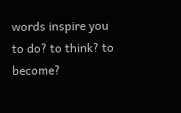words inspire you to do? to think? to become?